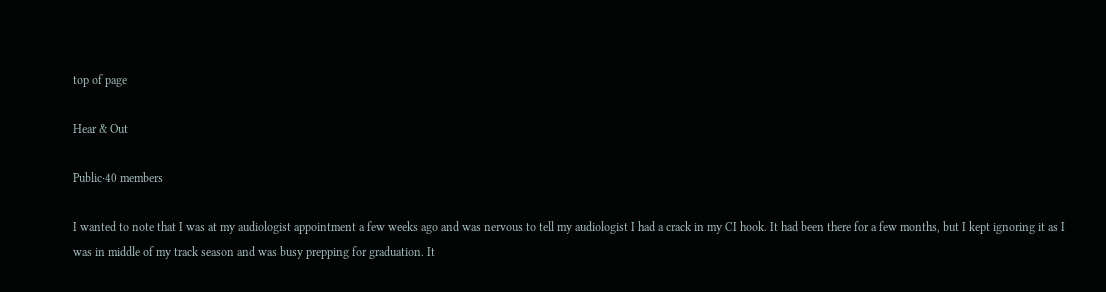top of page

Hear & Out

Public·40 members

I wanted to note that I was at my audiologist appointment a few weeks ago and was nervous to tell my audiologist I had a crack in my CI hook. It had been there for a few months, but I kept ignoring it as I was in middle of my track season and was busy prepping for graduation. It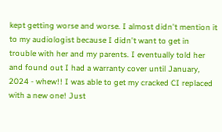kept getting worse and worse. I almost didn't mention it to my audiologist because I didn't want to get in trouble with her and my parents. I eventually told her and found out I had a warranty cover until January, 2024 - whew!! I was able to get my cracked CI replaced with a new one! Just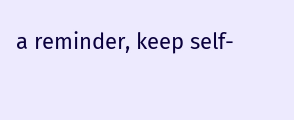a reminder, keep self-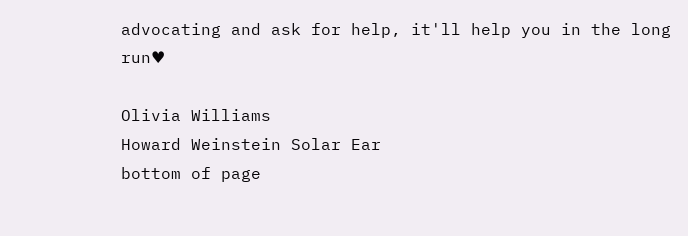advocating and ask for help, it'll help you in the long run♥

Olivia Williams
Howard Weinstein Solar Ear
bottom of page